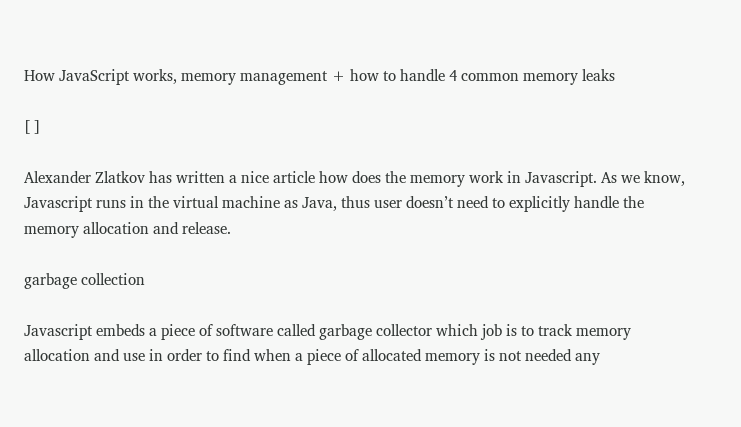How JavaScript works, memory management + how to handle 4 common memory leaks

[ ]

Alexander Zlatkov has written a nice article how does the memory work in Javascript. As we know, Javascript runs in the virtual machine as Java, thus user doesn’t need to explicitly handle the memory allocation and release.

garbage collection

Javascript embeds a piece of software called garbage collector which job is to track memory allocation and use in order to find when a piece of allocated memory is not needed any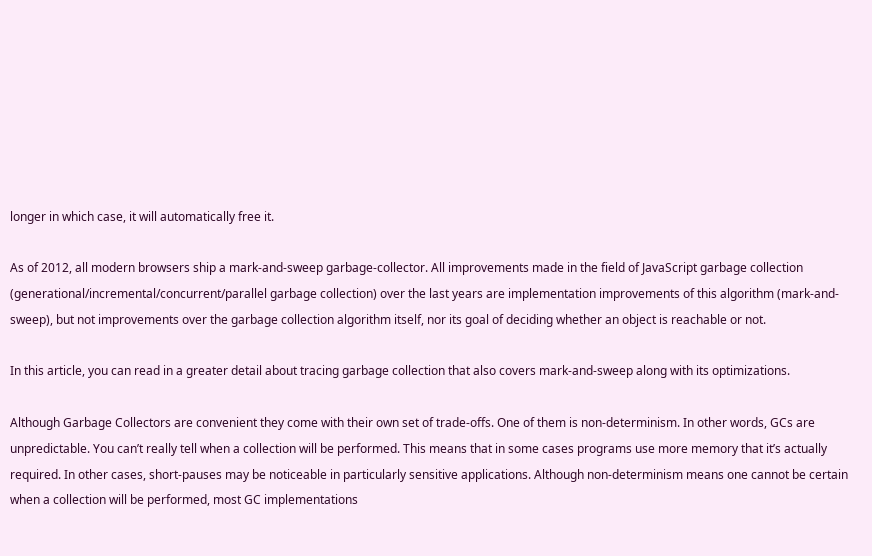longer in which case, it will automatically free it.

As of 2012, all modern browsers ship a mark-and-sweep garbage-collector. All improvements made in the field of JavaScript garbage collection (generational/incremental/concurrent/parallel garbage collection) over the last years are implementation improvements of this algorithm (mark-and-sweep), but not improvements over the garbage collection algorithm itself, nor its goal of deciding whether an object is reachable or not.

In this article, you can read in a greater detail about tracing garbage collection that also covers mark-and-sweep along with its optimizations.

Although Garbage Collectors are convenient they come with their own set of trade-offs. One of them is non-determinism. In other words, GCs are unpredictable. You can’t really tell when a collection will be performed. This means that in some cases programs use more memory that it’s actually required. In other cases, short-pauses may be noticeable in particularly sensitive applications. Although non-determinism means one cannot be certain when a collection will be performed, most GC implementations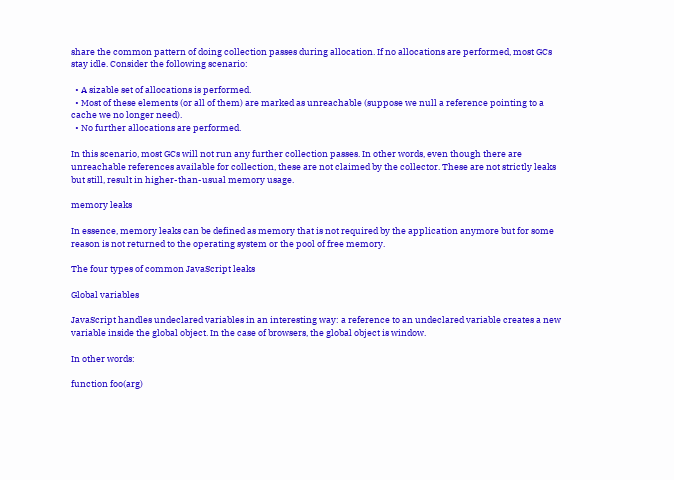share the common pattern of doing collection passes during allocation. If no allocations are performed, most GCs stay idle. Consider the following scenario:

  • A sizable set of allocations is performed.
  • Most of these elements (or all of them) are marked as unreachable (suppose we null a reference pointing to a cache we no longer need).
  • No further allocations are performed.

In this scenario, most GCs will not run any further collection passes. In other words, even though there are unreachable references available for collection, these are not claimed by the collector. These are not strictly leaks but still, result in higher-than-usual memory usage.

memory leaks

In essence, memory leaks can be defined as memory that is not required by the application anymore but for some reason is not returned to the operating system or the pool of free memory.

The four types of common JavaScript leaks

Global variables

JavaScript handles undeclared variables in an interesting way: a reference to an undeclared variable creates a new variable inside the global object. In the case of browsers, the global object is window.

In other words:

function foo(arg)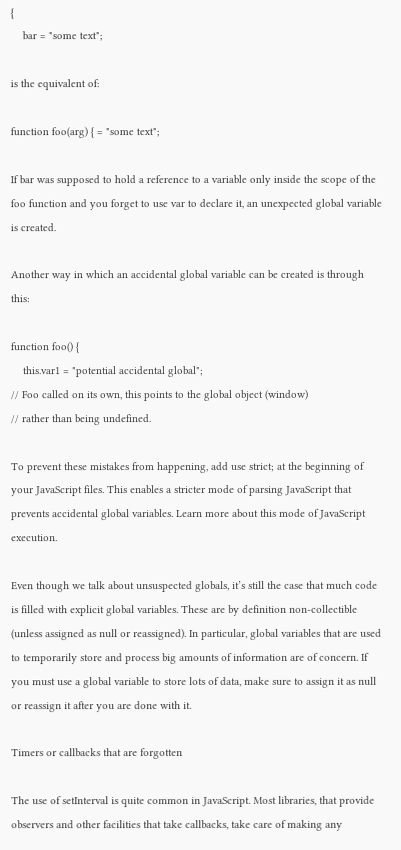{
    bar = "some text";

is the equivalent of:

function foo(arg) { = "some text";

If bar was supposed to hold a reference to a variable only inside the scope of the foo function and you forget to use var to declare it, an unexpected global variable is created.

Another way in which an accidental global variable can be created is through this:

function foo() {
    this.var1 = "potential accidental global";
// Foo called on its own, this points to the global object (window)
// rather than being undefined.

To prevent these mistakes from happening, add use strict; at the beginning of your JavaScript files. This enables a stricter mode of parsing JavaScript that prevents accidental global variables. Learn more about this mode of JavaScript execution.

Even though we talk about unsuspected globals, it’s still the case that much code is filled with explicit global variables. These are by definition non-collectible (unless assigned as null or reassigned). In particular, global variables that are used to temporarily store and process big amounts of information are of concern. If you must use a global variable to store lots of data, make sure to assign it as null or reassign it after you are done with it.

Timers or callbacks that are forgotten

The use of setInterval is quite common in JavaScript. Most libraries, that provide observers and other facilities that take callbacks, take care of making any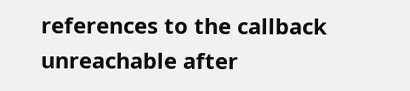references to the callback unreachable after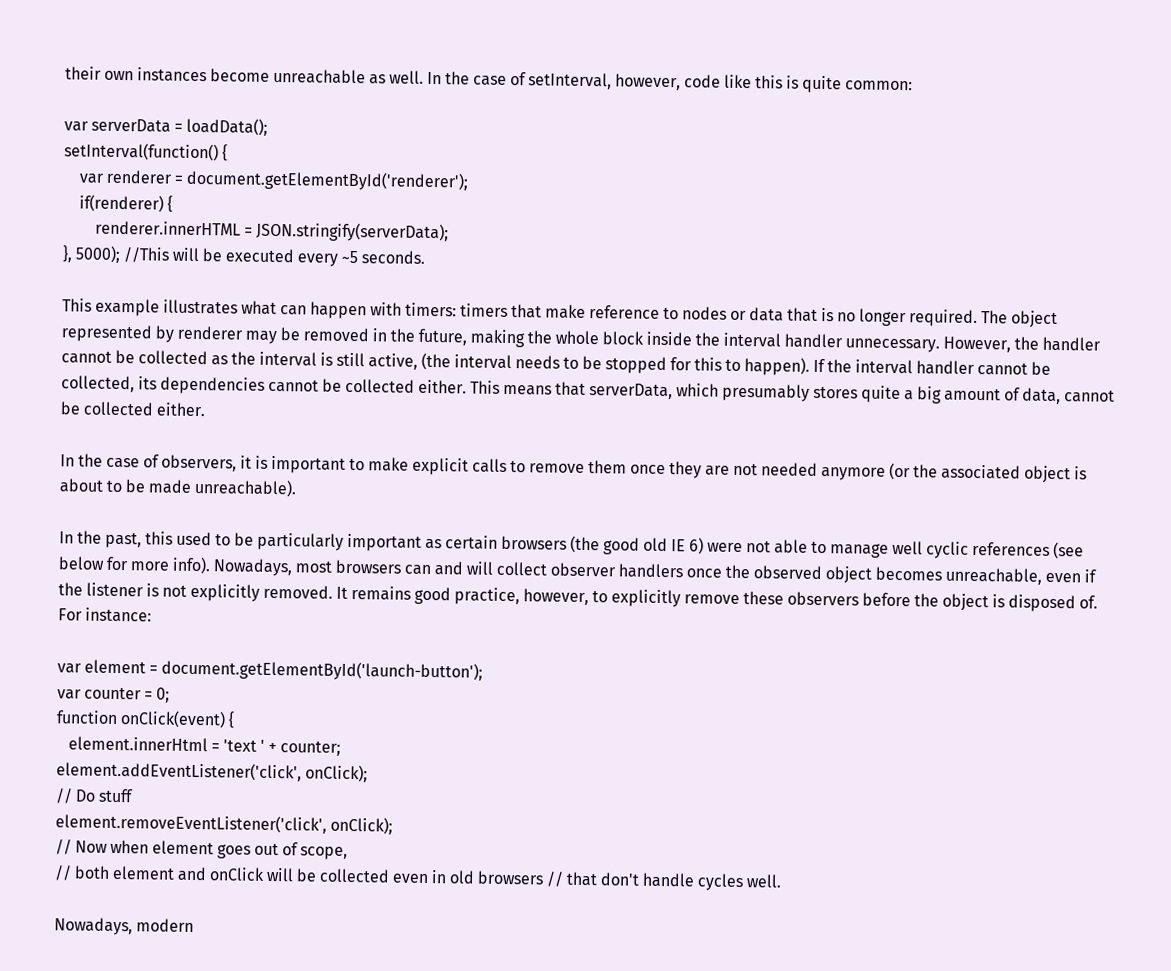their own instances become unreachable as well. In the case of setInterval, however, code like this is quite common:

var serverData = loadData();
setInterval(function() {
    var renderer = document.getElementById('renderer');
    if(renderer) {
        renderer.innerHTML = JSON.stringify(serverData);
}, 5000); //This will be executed every ~5 seconds.

This example illustrates what can happen with timers: timers that make reference to nodes or data that is no longer required. The object represented by renderer may be removed in the future, making the whole block inside the interval handler unnecessary. However, the handler cannot be collected as the interval is still active, (the interval needs to be stopped for this to happen). If the interval handler cannot be collected, its dependencies cannot be collected either. This means that serverData, which presumably stores quite a big amount of data, cannot be collected either.

In the case of observers, it is important to make explicit calls to remove them once they are not needed anymore (or the associated object is about to be made unreachable).

In the past, this used to be particularly important as certain browsers (the good old IE 6) were not able to manage well cyclic references (see below for more info). Nowadays, most browsers can and will collect observer handlers once the observed object becomes unreachable, even if the listener is not explicitly removed. It remains good practice, however, to explicitly remove these observers before the object is disposed of. For instance:

var element = document.getElementById('launch-button');
var counter = 0;
function onClick(event) {
   element.innerHtml = 'text ' + counter;
element.addEventListener('click', onClick);
// Do stuff
element.removeEventListener('click', onClick);
// Now when element goes out of scope,
// both element and onClick will be collected even in old browsers // that don't handle cycles well.

Nowadays, modern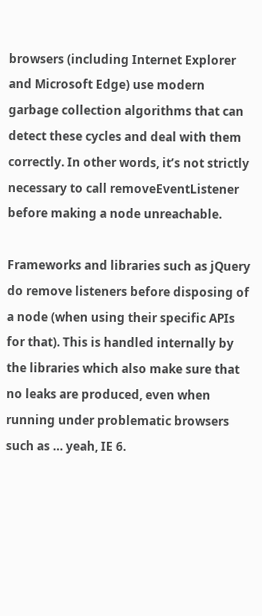browsers (including Internet Explorer and Microsoft Edge) use modern garbage collection algorithms that can detect these cycles and deal with them correctly. In other words, it’s not strictly necessary to call removeEventListener before making a node unreachable.

Frameworks and libraries such as jQuery do remove listeners before disposing of a node (when using their specific APIs for that). This is handled internally by the libraries which also make sure that no leaks are produced, even when running under problematic browsers such as … yeah, IE 6.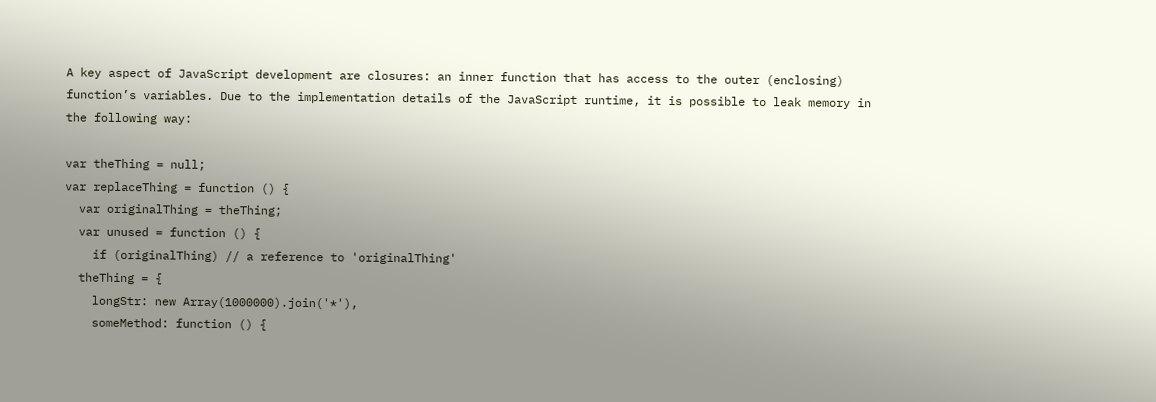A key aspect of JavaScript development are closures: an inner function that has access to the outer (enclosing) function’s variables. Due to the implementation details of the JavaScript runtime, it is possible to leak memory in the following way:

var theThing = null;
var replaceThing = function () {
  var originalThing = theThing;
  var unused = function () {
    if (originalThing) // a reference to 'originalThing'
  theThing = {
    longStr: new Array(1000000).join('*'),
    someMethod: function () {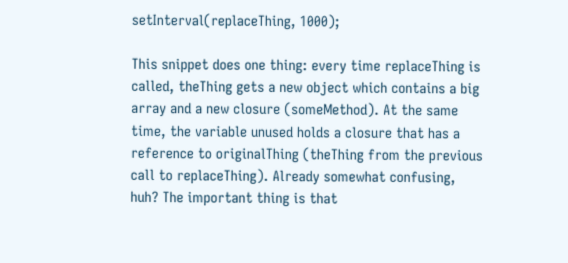setInterval(replaceThing, 1000);

This snippet does one thing: every time replaceThing is called, theThing gets a new object which contains a big array and a new closure (someMethod). At the same time, the variable unused holds a closure that has a reference to originalThing (theThing from the previous call to replaceThing). Already somewhat confusing, huh? The important thing is that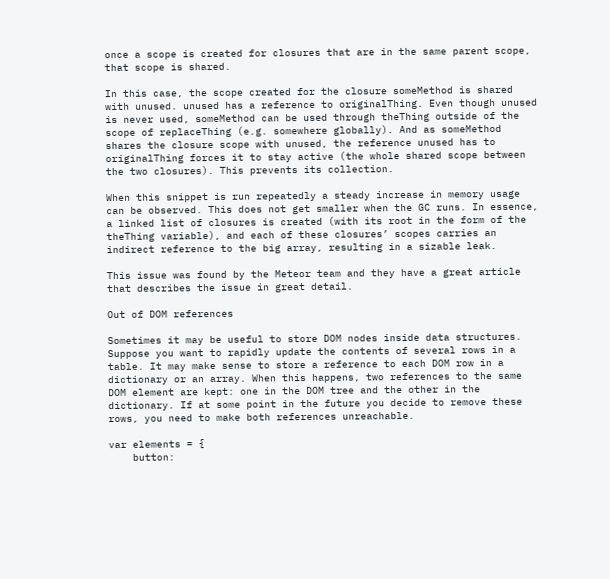once a scope is created for closures that are in the same parent scope, that scope is shared.

In this case, the scope created for the closure someMethod is shared with unused. unused has a reference to originalThing. Even though unused is never used, someMethod can be used through theThing outside of the scope of replaceThing (e.g. somewhere globally). And as someMethod shares the closure scope with unused, the reference unused has to originalThing forces it to stay active (the whole shared scope between the two closures). This prevents its collection.

When this snippet is run repeatedly a steady increase in memory usage can be observed. This does not get smaller when the GC runs. In essence, a linked list of closures is created (with its root in the form of the theThing variable), and each of these closures’ scopes carries an indirect reference to the big array, resulting in a sizable leak.

This issue was found by the Meteor team and they have a great article that describes the issue in great detail.

Out of DOM references

Sometimes it may be useful to store DOM nodes inside data structures. Suppose you want to rapidly update the contents of several rows in a table. It may make sense to store a reference to each DOM row in a dictionary or an array. When this happens, two references to the same DOM element are kept: one in the DOM tree and the other in the dictionary. If at some point in the future you decide to remove these rows, you need to make both references unreachable.

var elements = {
    button: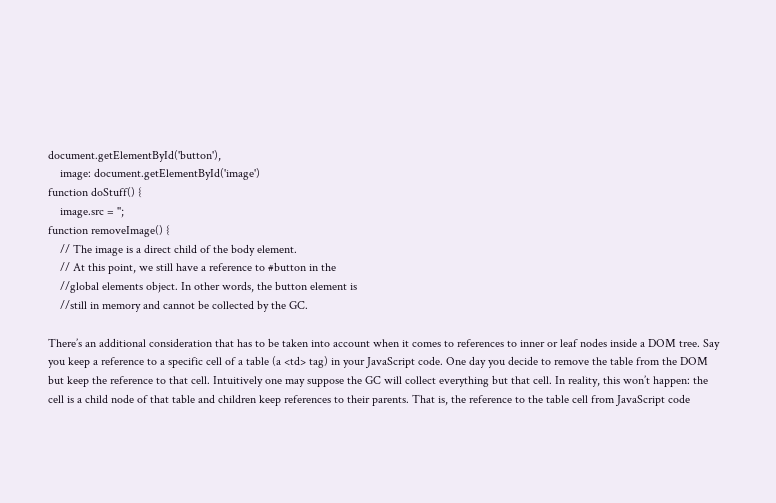document.getElementById('button'),
    image: document.getElementById('image')
function doStuff() {
    image.src = '';
function removeImage() {
    // The image is a direct child of the body element.
    // At this point, we still have a reference to #button in the
    //global elements object. In other words, the button element is
    //still in memory and cannot be collected by the GC.

There’s an additional consideration that has to be taken into account when it comes to references to inner or leaf nodes inside a DOM tree. Say you keep a reference to a specific cell of a table (a <td> tag) in your JavaScript code. One day you decide to remove the table from the DOM but keep the reference to that cell. Intuitively one may suppose the GC will collect everything but that cell. In reality, this won’t happen: the cell is a child node of that table and children keep references to their parents. That is, the reference to the table cell from JavaScript code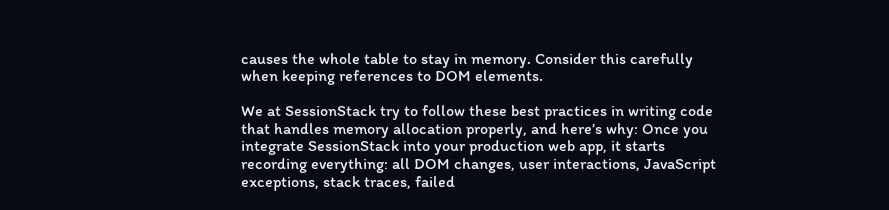causes the whole table to stay in memory. Consider this carefully when keeping references to DOM elements.

We at SessionStack try to follow these best practices in writing code that handles memory allocation properly, and here’s why: Once you integrate SessionStack into your production web app, it starts recording everything: all DOM changes, user interactions, JavaScript exceptions, stack traces, failed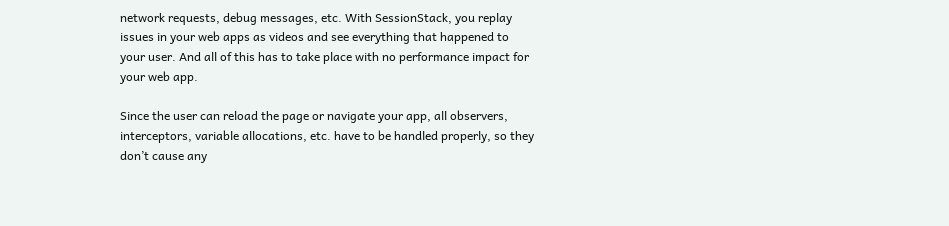network requests, debug messages, etc. With SessionStack, you replay issues in your web apps as videos and see everything that happened to your user. And all of this has to take place with no performance impact for your web app.

Since the user can reload the page or navigate your app, all observers, interceptors, variable allocations, etc. have to be handled properly, so they don’t cause any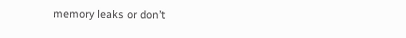memory leaks or don’t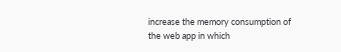increase the memory consumption of the web app in which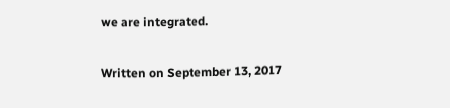we are integrated.

Written on September 13, 2017